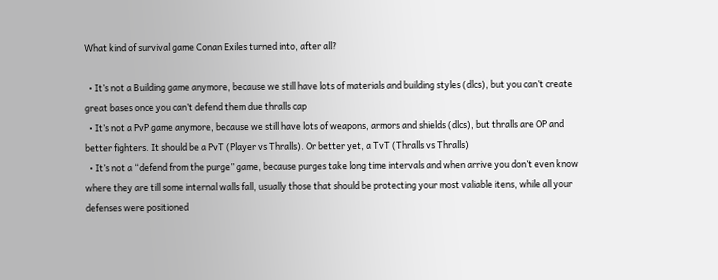What kind of survival game Conan Exiles turned into, after all?

  • It’s not a Building game anymore, because we still have lots of materials and building styles (dlcs), but you can’t create great bases once you can’t defend them due thralls cap
  • It’s not a PvP game anymore, because we still have lots of weapons, armors and shields (dlcs), but thralls are OP and better fighters. It should be a PvT (Player vs Thralls). Or better yet, a TvT (Thralls vs Thralls)
  • It’s not a “defend from the purge” game, because purges take long time intervals and when arrive you don’t even know where they are till some internal walls fall, usually those that should be protecting your most valiable itens, while all your defenses were positioned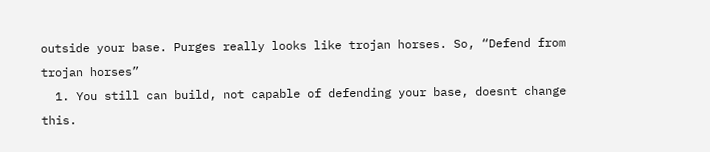outside your base. Purges really looks like trojan horses. So, “Defend from trojan horses”
  1. You still can build, not capable of defending your base, doesnt change this.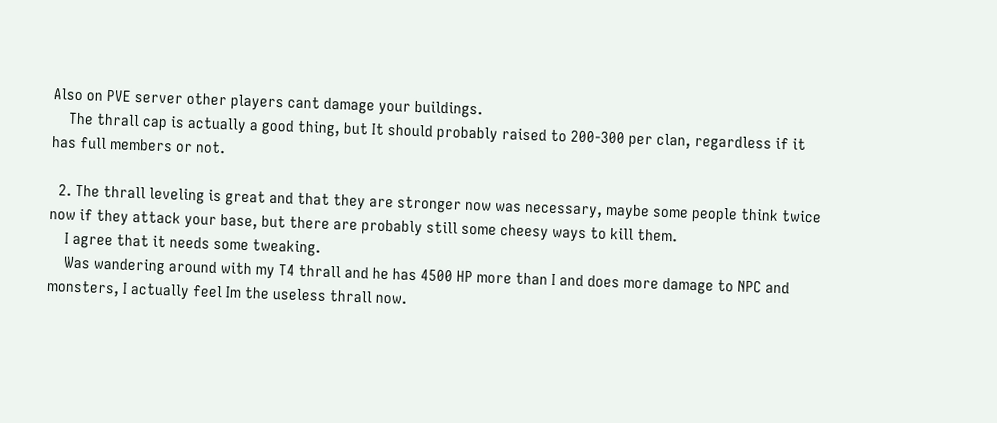Also on PVE server other players cant damage your buildings.
    The thrall cap is actually a good thing, but It should probably raised to 200-300 per clan, regardless if it has full members or not.

  2. The thrall leveling is great and that they are stronger now was necessary, maybe some people think twice now if they attack your base, but there are probably still some cheesy ways to kill them.
    I agree that it needs some tweaking.
    Was wandering around with my T4 thrall and he has 4500 HP more than I and does more damage to NPC and monsters, I actually feel Im the useless thrall now.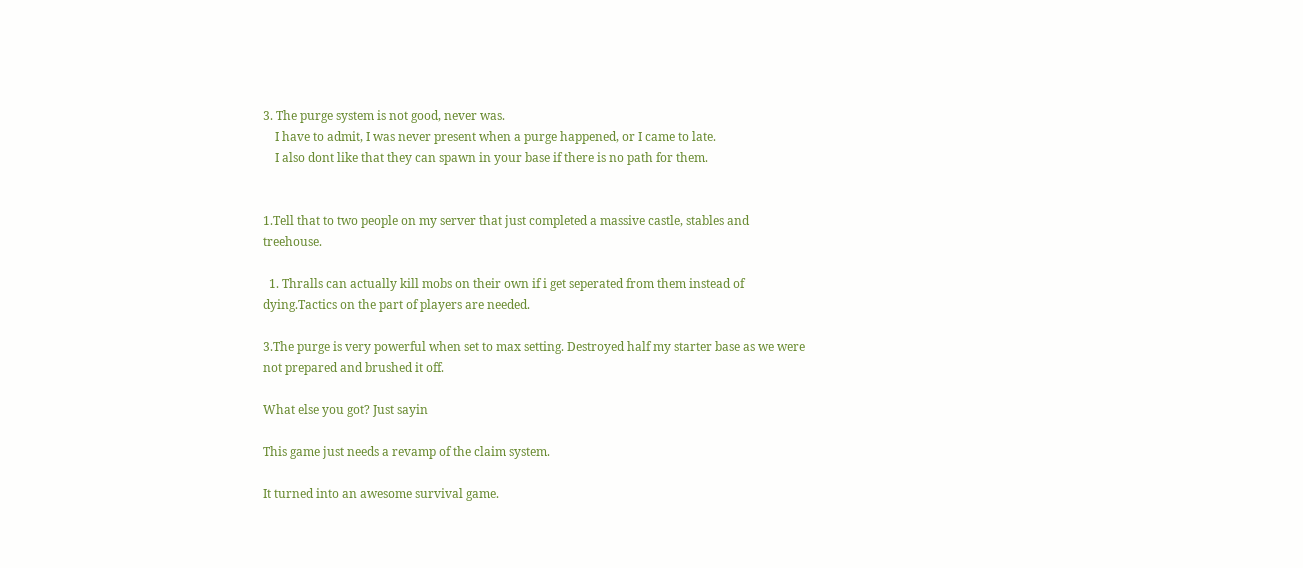3. The purge system is not good, never was.
    I have to admit, I was never present when a purge happened, or I came to late.
    I also dont like that they can spawn in your base if there is no path for them.


1.Tell that to two people on my server that just completed a massive castle, stables and treehouse.

  1. Thralls can actually kill mobs on their own if i get seperated from them instead of dying.Tactics on the part of players are needed.

3.The purge is very powerful when set to max setting. Destroyed half my starter base as we were not prepared and brushed it off.

What else you got? Just sayin

This game just needs a revamp of the claim system.

It turned into an awesome survival game.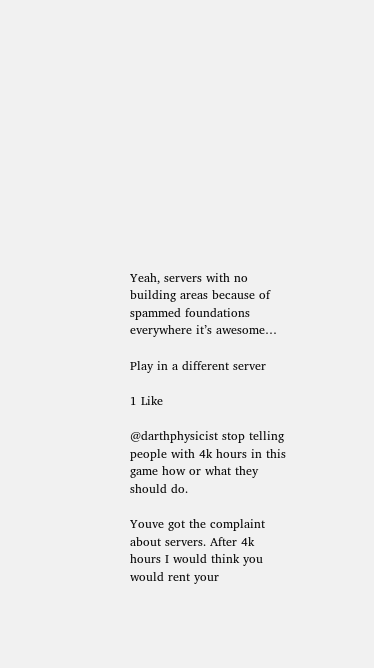Yeah, servers with no building areas because of spammed foundations everywhere it’s awesome…

Play in a different server

1 Like

@darthphysicist stop telling people with 4k hours in this game how or what they should do.

Youve got the complaint about servers. After 4k hours I would think you would rent your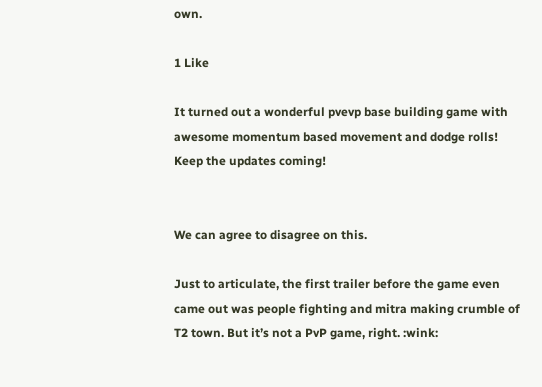own.

1 Like

It turned out a wonderful pvevp base building game with awesome momentum based movement and dodge rolls!
Keep the updates coming!


We can agree to disagree on this.

Just to articulate, the first trailer before the game even came out was people fighting and mitra making crumble of T2 town. But it’s not a PvP game, right. :wink: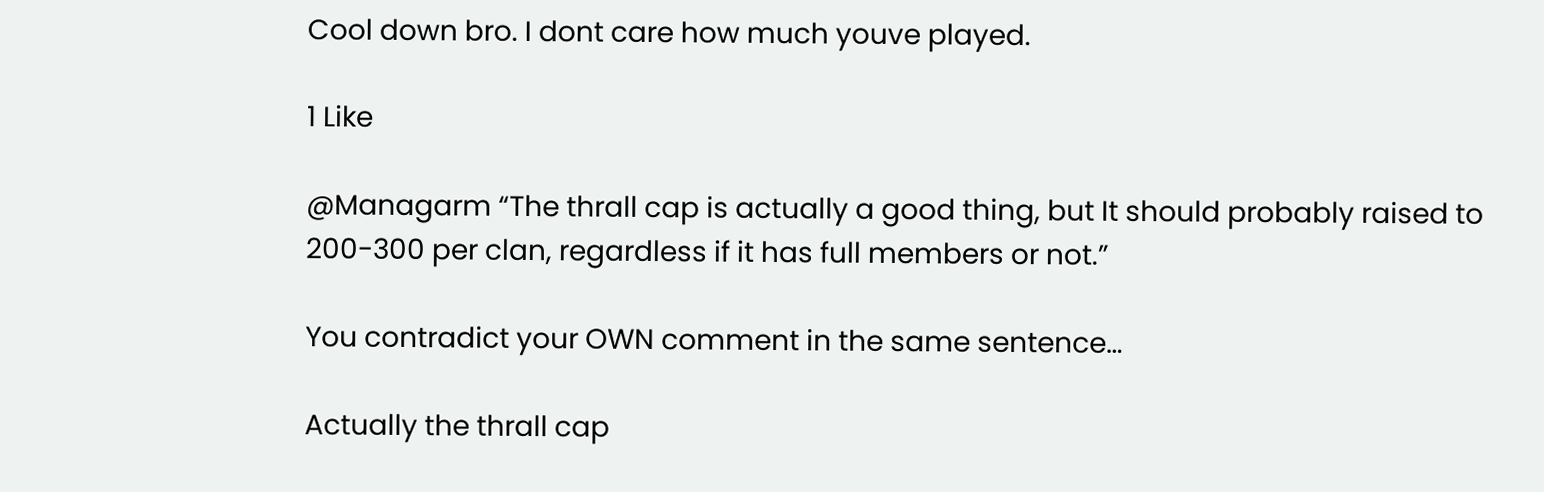Cool down bro. I dont care how much youve played.

1 Like

@Managarm “The thrall cap is actually a good thing, but It should probably raised to 200-300 per clan, regardless if it has full members or not.”

You contradict your OWN comment in the same sentence…

Actually the thrall cap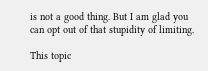is not a good thing. But I am glad you can opt out of that stupidity of limiting.

This topic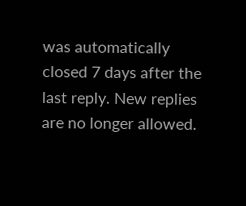was automatically closed 7 days after the last reply. New replies are no longer allowed.